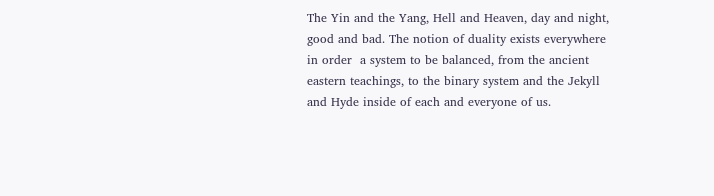The Yin and the Yang, Hell and Heaven, day and night, good and bad. The notion of duality exists everywhere in order  a system to be balanced, from the ancient eastern teachings, to the binary system and the Jekyll and Hyde inside of each and everyone of us.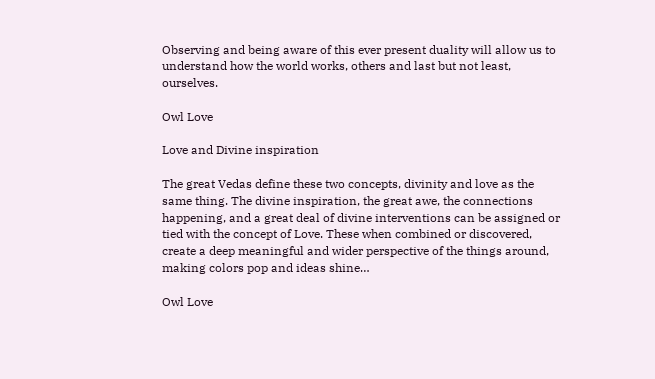Observing and being aware of this ever present duality will allow us to understand how the world works, others and last but not least, ourselves.

Owl Love

Love and Divine inspiration

The great Vedas define these two concepts, divinity and love as the same thing. The divine inspiration, the great awe, the connections happening, and a great deal of divine interventions can be assigned or tied with the concept of Love. These when combined or discovered, create a deep meaningful and wider perspective of the things around, making colors pop and ideas shine…

Owl Love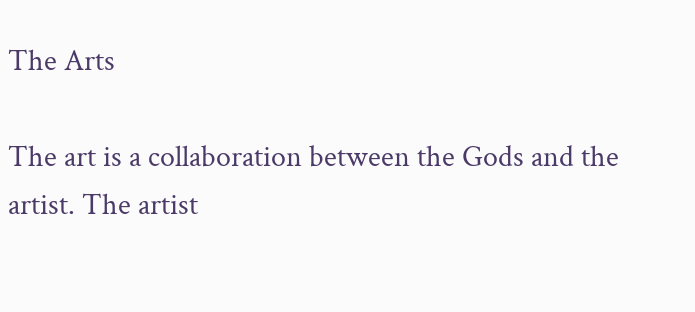The Arts

The art is a collaboration between the Gods and the artist. The artist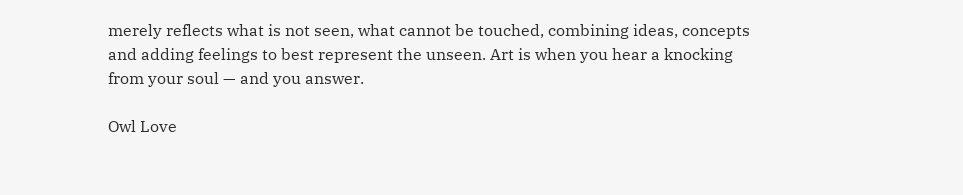merely reflects what is not seen, what cannot be touched, combining ideas, concepts and adding feelings to best represent the unseen. Art is when you hear a knocking from your soul — and you answer.

Owl Love